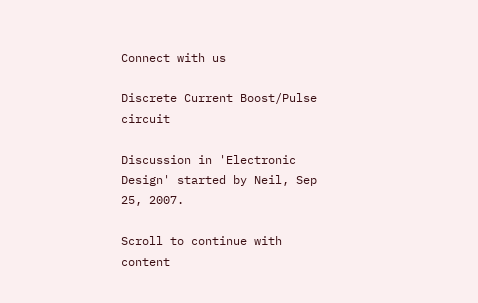Connect with us

Discrete Current Boost/Pulse circuit

Discussion in 'Electronic Design' started by Neil, Sep 25, 2007.

Scroll to continue with content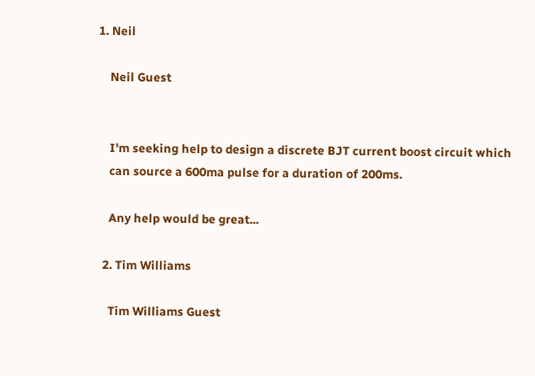1. Neil

    Neil Guest


    I'm seeking help to design a discrete BJT current boost circuit which
    can source a 600ma pulse for a duration of 200ms.

    Any help would be great...

  2. Tim Williams

    Tim Williams Guest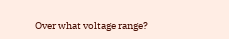Over what voltage range?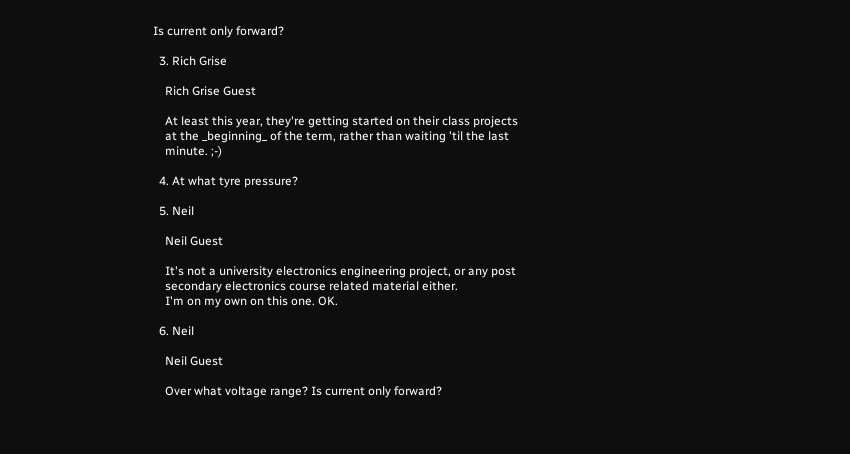Is current only forward?

  3. Rich Grise

    Rich Grise Guest

    At least this year, they're getting started on their class projects
    at the _beginning_ of the term, rather than waiting 'til the last
    minute. ;-)

  4. At what tyre pressure?

  5. Neil

    Neil Guest

    It's not a university electronics engineering project, or any post
    secondary electronics course related material either.
    I'm on my own on this one. OK.

  6. Neil

    Neil Guest

    Over what voltage range? Is current only forward?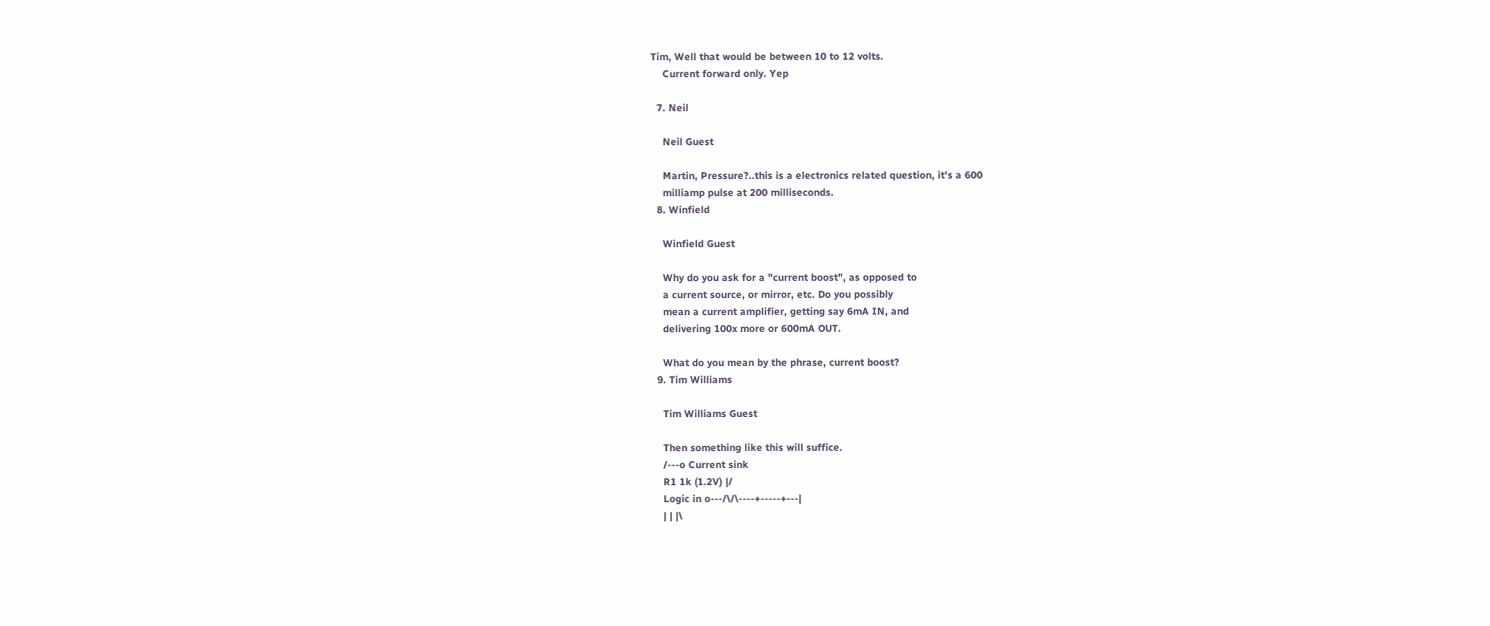Tim, Well that would be between 10 to 12 volts.
    Current forward only. Yep

  7. Neil

    Neil Guest

    Martin, Pressure?..this is a electronics related question, it's a 600
    milliamp pulse at 200 milliseconds.
  8. Winfield

    Winfield Guest

    Why do you ask for a "current boost", as opposed to
    a current source, or mirror, etc. Do you possibly
    mean a current amplifier, getting say 6mA IN, and
    delivering 100x more or 600mA OUT.

    What do you mean by the phrase, current boost?
  9. Tim Williams

    Tim Williams Guest

    Then something like this will suffice.
    /---o Current sink
    R1 1k (1.2V) |/
    Logic in o---/\/\----+-----+---|
    | | |\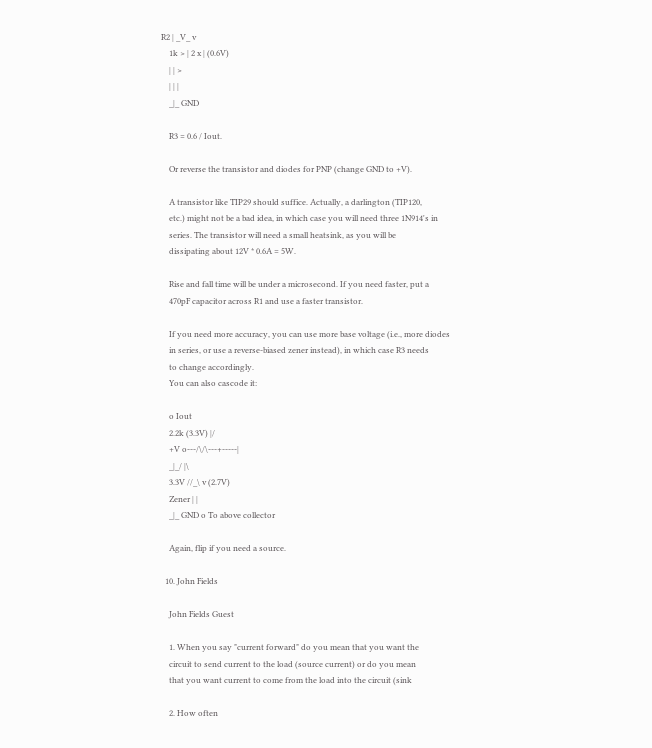R2 | _V_ v
    1k > | 2 x | (0.6V)
    | | >
    | | |
    _|_ GND

    R3 = 0.6 / Iout.

    Or reverse the transistor and diodes for PNP (change GND to +V).

    A transistor like TIP29 should suffice. Actually, a darlington (TIP120,
    etc.) might not be a bad idea, in which case you will need three 1N914's in
    series. The transistor will need a small heatsink, as you will be
    dissipating about 12V * 0.6A = 5W.

    Rise and fall time will be under a microsecond. If you need faster, put a
    470pF capacitor across R1 and use a faster transistor.

    If you need more accuracy, you can use more base voltage (i.e., more diodes
    in series, or use a reverse-biased zener instead), in which case R3 needs
    to change accordingly.
    You can also cascode it:

    o Iout
    2.2k (3.3V) |/
    +V o---/\/\---+-----|
    _|_/ |\
    3.3V //_\ v (2.7V)
    Zener | |
    _|_ GND o To above collector

    Again, flip if you need a source.

  10. John Fields

    John Fields Guest

    1. When you say "current forward" do you mean that you want the
    circuit to send current to the load (source current) or do you mean
    that you want current to come from the load into the circuit (sink

    2. How often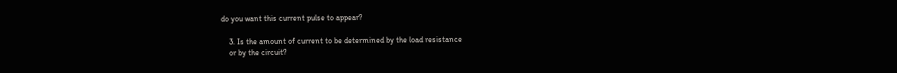do you want this current pulse to appear?

    3. Is the amount of current to be determined by the load resistance
    or by the circuit?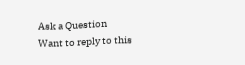Ask a Question
Want to reply to this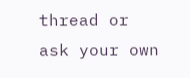thread or ask your own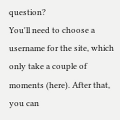question?
You'll need to choose a username for the site, which only take a couple of moments (here). After that, you can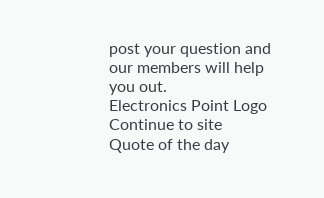post your question and our members will help you out.
Electronics Point Logo
Continue to site
Quote of the day